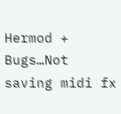Hermod + Bugs…Not saving midi fx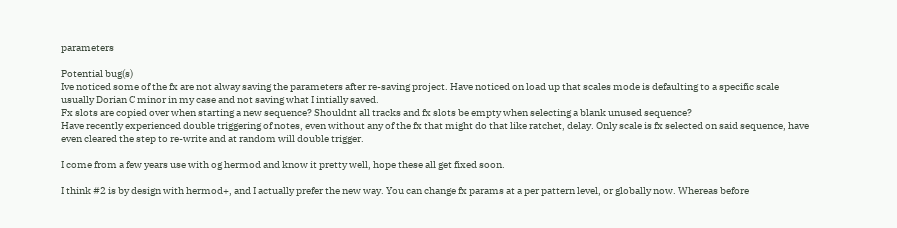parameters

Potential bug(s)
Ive noticed some of the fx are not alway saving the parameters after re-saving project. Have noticed on load up that scales mode is defaulting to a specific scale usually Dorian C minor in my case and not saving what I intially saved.
Fx slots are copied over when starting a new sequence? Shouldnt all tracks and fx slots be empty when selecting a blank unused sequence?
Have recently experienced double triggering of notes, even without any of the fx that might do that like ratchet, delay. Only scale is fx selected on said sequence, have even cleared the step to re-write and at random will double trigger.

I come from a few years use with og hermod and know it pretty well, hope these all get fixed soon.

I think #2 is by design with hermod+, and I actually prefer the new way. You can change fx params at a per pattern level, or globally now. Whereas before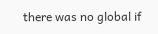there was no global if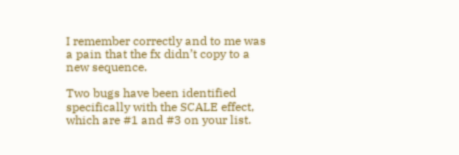I remember correctly and to me was a pain that the fx didn’t copy to a new sequence.

Two bugs have been identified specifically with the SCALE effect, which are #1 and #3 on your list.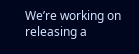We’re working on releasing a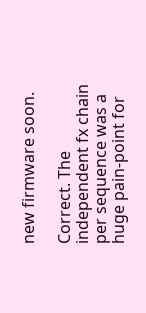new firmware soon.

Correct. The independent fx chain per sequence was a huge pain-point for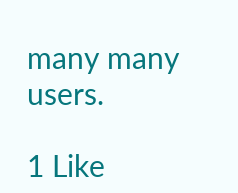many many users.

1 Like